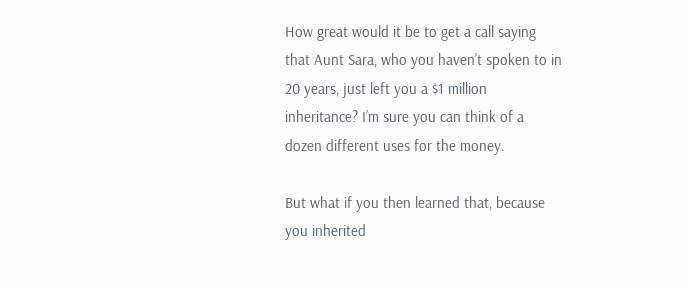How great would it be to get a call saying that Aunt Sara, who you haven’t spoken to in 20 years, just left you a $1 million inheritance? I’m sure you can think of a dozen different uses for the money.

But what if you then learned that, because you inherited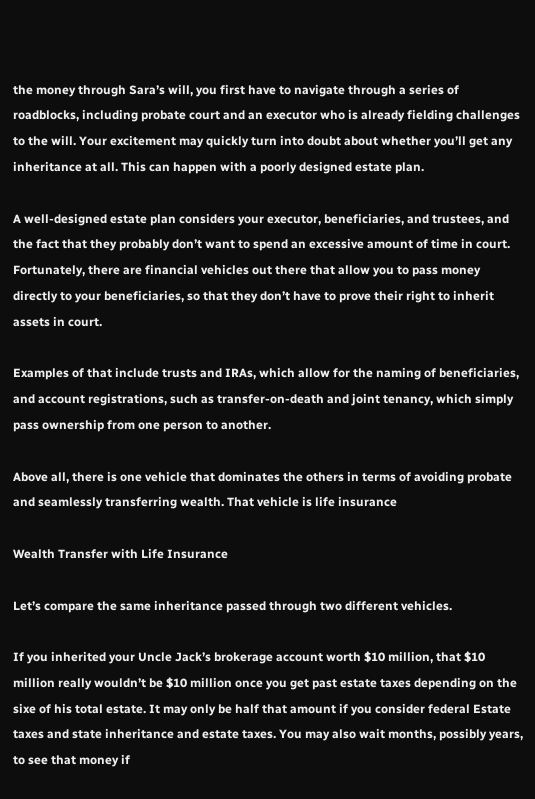the money through Sara’s will, you first have to navigate through a series of roadblocks, including probate court and an executor who is already fielding challenges to the will. Your excitement may quickly turn into doubt about whether you’ll get any inheritance at all. This can happen with a poorly designed estate plan.

A well-designed estate plan considers your executor, beneficiaries, and trustees, and the fact that they probably don’t want to spend an excessive amount of time in court. Fortunately, there are financial vehicles out there that allow you to pass money directly to your beneficiaries, so that they don’t have to prove their right to inherit assets in court.

Examples of that include trusts and IRAs, which allow for the naming of beneficiaries, and account registrations, such as transfer-on-death and joint tenancy, which simply pass ownership from one person to another.

Above all, there is one vehicle that dominates the others in terms of avoiding probate and seamlessly transferring wealth. That vehicle is life insurance

Wealth Transfer with Life Insurance

Let’s compare the same inheritance passed through two different vehicles.

If you inherited your Uncle Jack’s brokerage account worth $10 million, that $10 million really wouldn’t be $10 million once you get past estate taxes depending on the sixe of his total estate. It may only be half that amount if you consider federal Estate taxes and state inheritance and estate taxes. You may also wait months, possibly years, to see that money if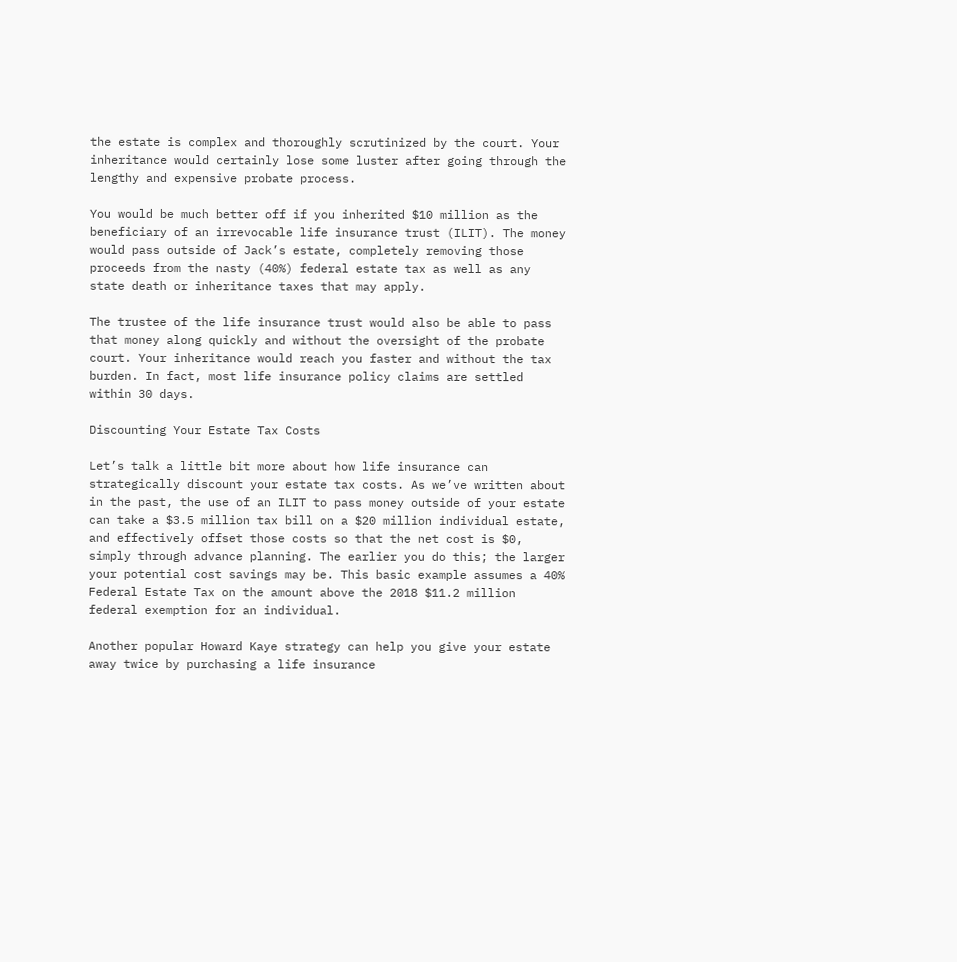the estate is complex and thoroughly scrutinized by the court. Your inheritance would certainly lose some luster after going through the lengthy and expensive probate process.

You would be much better off if you inherited $10 million as the beneficiary of an irrevocable life insurance trust (ILIT). The money would pass outside of Jack’s estate, completely removing those proceeds from the nasty (40%) federal estate tax as well as any state death or inheritance taxes that may apply.

The trustee of the life insurance trust would also be able to pass that money along quickly and without the oversight of the probate court. Your inheritance would reach you faster and without the tax burden. In fact, most life insurance policy claims are settled within 30 days.

Discounting Your Estate Tax Costs

Let’s talk a little bit more about how life insurance can strategically discount your estate tax costs. As we’ve written about in the past, the use of an ILIT to pass money outside of your estate can take a $3.5 million tax bill on a $20 million individual estate, and effectively offset those costs so that the net cost is $0, simply through advance planning. The earlier you do this; the larger your potential cost savings may be. This basic example assumes a 40% Federal Estate Tax on the amount above the 2018 $11.2 million federal exemption for an individual.

Another popular Howard Kaye strategy can help you give your estate away twice by purchasing a life insurance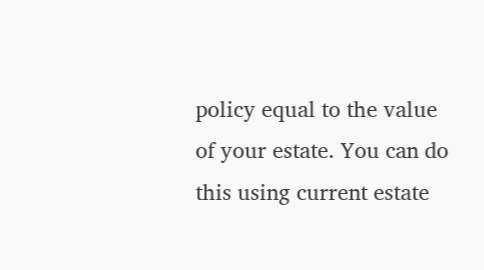policy equal to the value of your estate. You can do this using current estate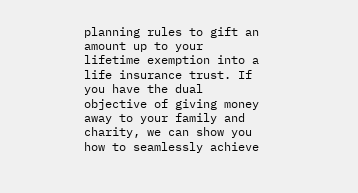planning rules to gift an amount up to your lifetime exemption into a life insurance trust. If you have the dual objective of giving money away to your family and charity, we can show you how to seamlessly achieve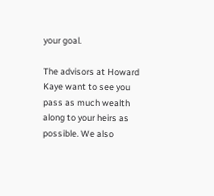your goal.

The advisors at Howard Kaye want to see you pass as much wealth along to your heirs as possible. We also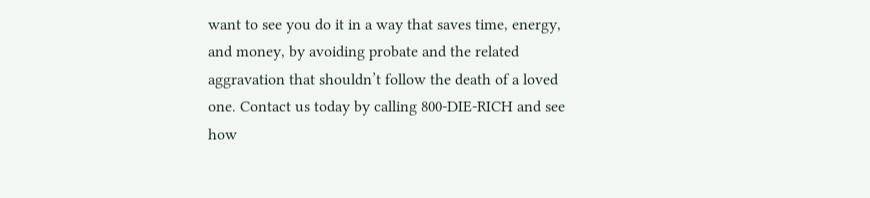want to see you do it in a way that saves time, energy, and money, by avoiding probate and the related aggravation that shouldn’t follow the death of a loved one. Contact us today by calling 800-DIE-RICH and see how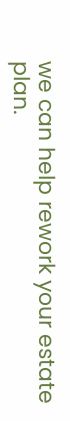we can help rework your estate plan.